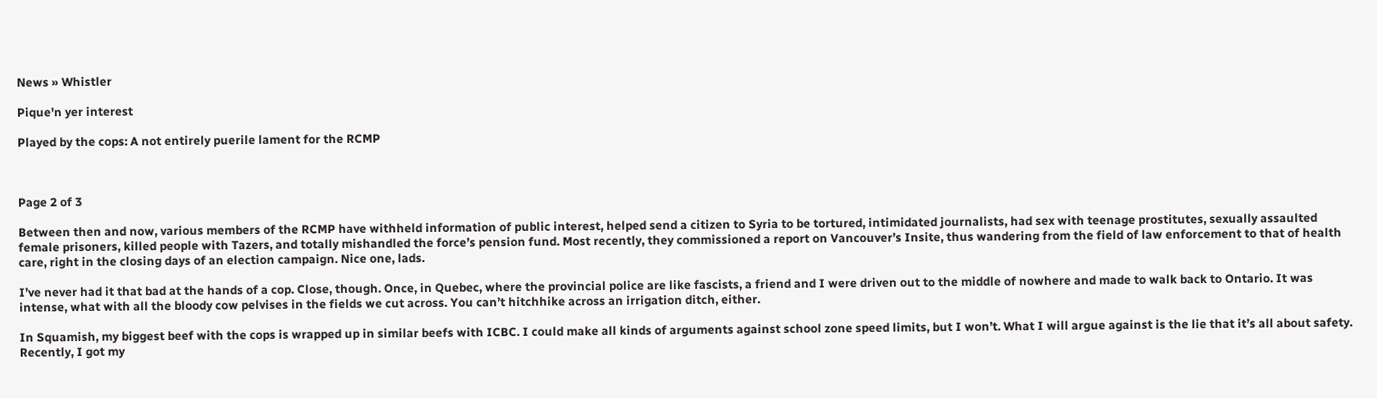News » Whistler

Pique'n yer interest

Played by the cops: A not entirely puerile lament for the RCMP



Page 2 of 3

Between then and now, various members of the RCMP have withheld information of public interest, helped send a citizen to Syria to be tortured, intimidated journalists, had sex with teenage prostitutes, sexually assaulted female prisoners, killed people with Tazers, and totally mishandled the force’s pension fund. Most recently, they commissioned a report on Vancouver’s Insite, thus wandering from the field of law enforcement to that of health care, right in the closing days of an election campaign. Nice one, lads.

I’ve never had it that bad at the hands of a cop. Close, though. Once, in Quebec, where the provincial police are like fascists, a friend and I were driven out to the middle of nowhere and made to walk back to Ontario. It was intense, what with all the bloody cow pelvises in the fields we cut across. You can’t hitchhike across an irrigation ditch, either.

In Squamish, my biggest beef with the cops is wrapped up in similar beefs with ICBC. I could make all kinds of arguments against school zone speed limits, but I won’t. What I will argue against is the lie that it’s all about safety. Recently, I got my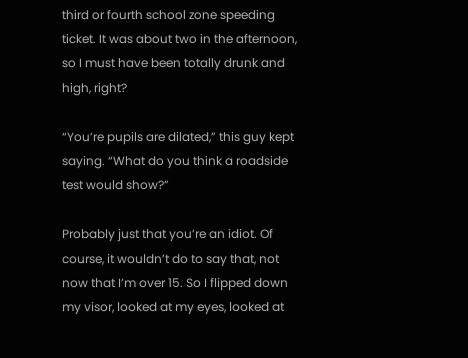third or fourth school zone speeding ticket. It was about two in the afternoon, so I must have been totally drunk and high, right?

“You’re pupils are dilated,” this guy kept saying. “What do you think a roadside test would show?”

Probably just that you’re an idiot. Of course, it wouldn’t do to say that, not now that I’m over 15. So I flipped down my visor, looked at my eyes, looked at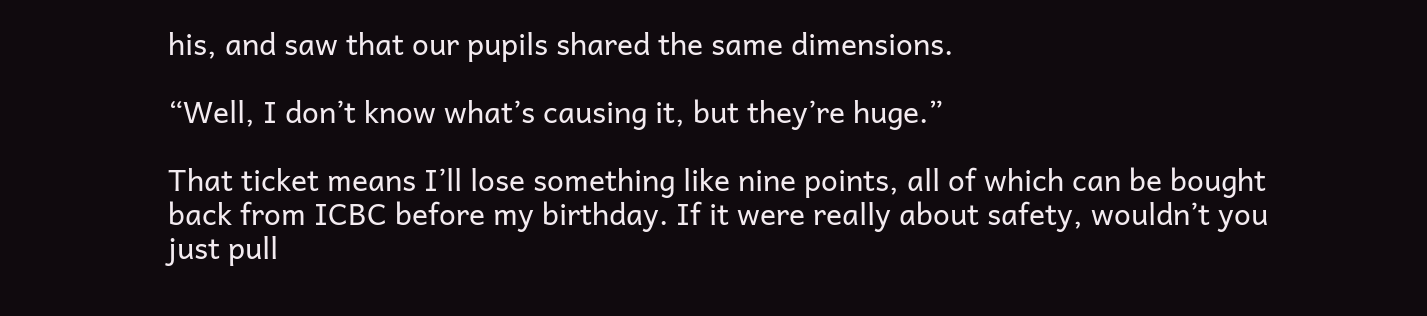his, and saw that our pupils shared the same dimensions.

“Well, I don’t know what’s causing it, but they’re huge.”

That ticket means I’ll lose something like nine points, all of which can be bought back from ICBC before my birthday. If it were really about safety, wouldn’t you just pull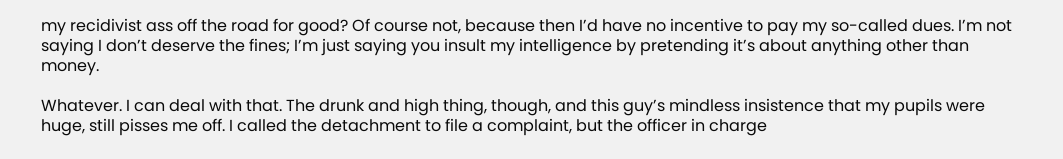my recidivist ass off the road for good? Of course not, because then I’d have no incentive to pay my so-called dues. I’m not saying I don’t deserve the fines; I’m just saying you insult my intelligence by pretending it’s about anything other than money.

Whatever. I can deal with that. The drunk and high thing, though, and this guy’s mindless insistence that my pupils were huge, still pisses me off. I called the detachment to file a complaint, but the officer in charge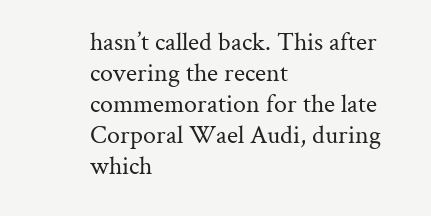hasn’t called back. This after covering the recent commemoration for the late Corporal Wael Audi, during which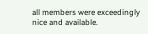all members were exceedingly nice and available.